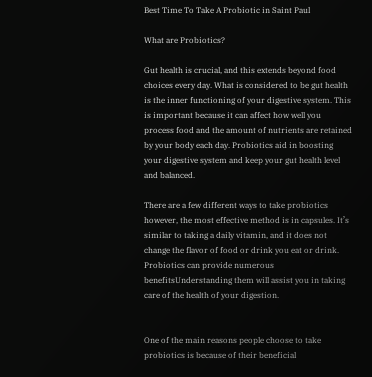Best Time To Take A Probiotic in Saint Paul

What are Probiotics?

Gut health is crucial, and this extends beyond food choices every day. What is considered to be gut health is the inner functioning of your digestive system. This is important because it can affect how well you process food and the amount of nutrients are retained by your body each day. Probiotics aid in boosting your digestive system and keep your gut health level and balanced.

There are a few different ways to take probiotics however, the most effective method is in capsules. It’s similar to taking a daily vitamin, and it does not change the flavor of food or drink you eat or drink. Probiotics can provide numerous benefitsUnderstanding them will assist you in taking care of the health of your digestion.


One of the main reasons people choose to take probiotics is because of their beneficial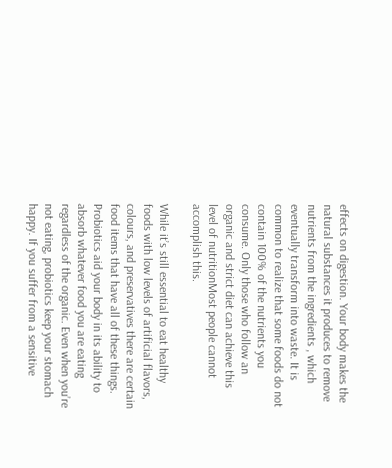effects on digestion. Your body makes the natural substances it produces to remove nutrients from the ingredients , which eventually transform into waste. It is common to realize that some foods do not contain 100% of the nutrients you consume. Only those who follow an organic and strict diet can achieve this level of nutritionMost people cannot accomplish this.

While it’s still essential to eat healthy foods with low levels of artificial flavors, colours, and preservatives there are certain food items that have all of these things. Probiotics aid your body in its ability to absorb whatever food you are eating regardless of the organic. Even when you’re not eating, probiotics keep your stomach happy. If you suffer from a sensitive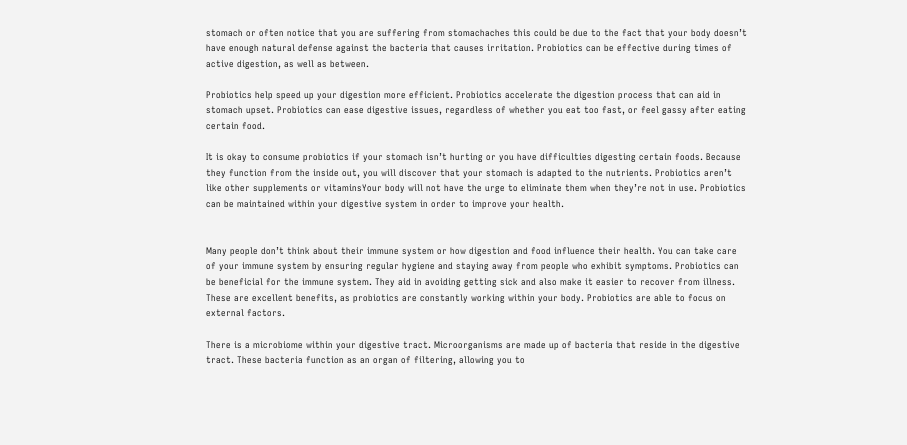stomach or often notice that you are suffering from stomachaches this could be due to the fact that your body doesn’t have enough natural defense against the bacteria that causes irritation. Probiotics can be effective during times of active digestion, as well as between.

Probiotics help speed up your digestion more efficient. Probiotics accelerate the digestion process that can aid in stomach upset. Probiotics can ease digestive issues, regardless of whether you eat too fast, or feel gassy after eating certain food.

It is okay to consume probiotics if your stomach isn’t hurting or you have difficulties digesting certain foods. Because they function from the inside out, you will discover that your stomach is adapted to the nutrients. Probiotics aren’t like other supplements or vitaminsYour body will not have the urge to eliminate them when they’re not in use. Probiotics can be maintained within your digestive system in order to improve your health.


Many people don’t think about their immune system or how digestion and food influence their health. You can take care of your immune system by ensuring regular hygiene and staying away from people who exhibit symptoms. Probiotics can be beneficial for the immune system. They aid in avoiding getting sick and also make it easier to recover from illness. These are excellent benefits, as probiotics are constantly working within your body. Probiotics are able to focus on external factors.

There is a microbiome within your digestive tract. Microorganisms are made up of bacteria that reside in the digestive tract. These bacteria function as an organ of filtering, allowing you to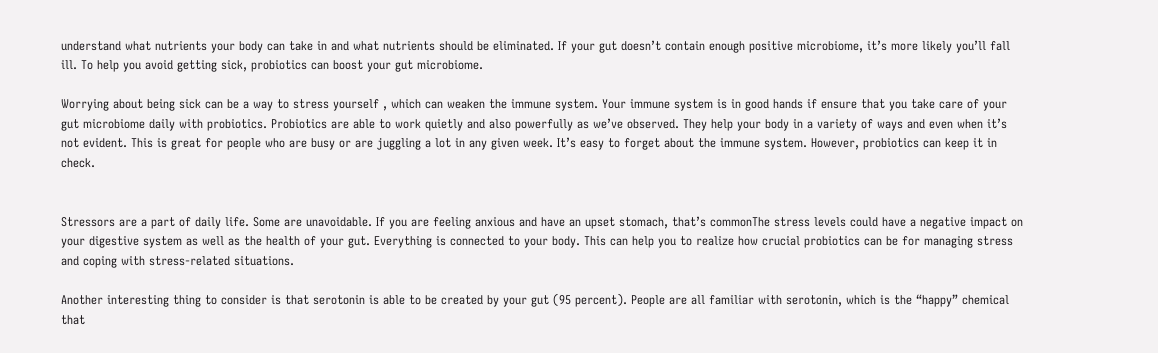understand what nutrients your body can take in and what nutrients should be eliminated. If your gut doesn’t contain enough positive microbiome, it’s more likely you’ll fall ill. To help you avoid getting sick, probiotics can boost your gut microbiome.

Worrying about being sick can be a way to stress yourself , which can weaken the immune system. Your immune system is in good hands if ensure that you take care of your gut microbiome daily with probiotics. Probiotics are able to work quietly and also powerfully as we’ve observed. They help your body in a variety of ways and even when it’s not evident. This is great for people who are busy or are juggling a lot in any given week. It’s easy to forget about the immune system. However, probiotics can keep it in check.


Stressors are a part of daily life. Some are unavoidable. If you are feeling anxious and have an upset stomach, that’s commonThe stress levels could have a negative impact on your digestive system as well as the health of your gut. Everything is connected to your body. This can help you to realize how crucial probiotics can be for managing stress and coping with stress-related situations.

Another interesting thing to consider is that serotonin is able to be created by your gut (95 percent). People are all familiar with serotonin, which is the “happy” chemical that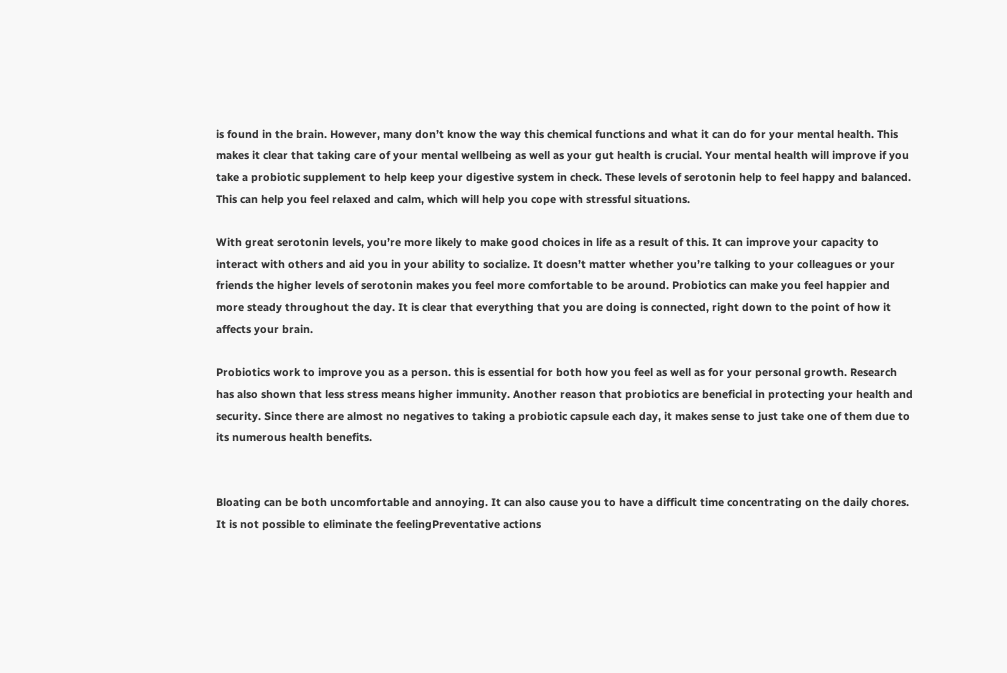is found in the brain. However, many don’t know the way this chemical functions and what it can do for your mental health. This makes it clear that taking care of your mental wellbeing as well as your gut health is crucial. Your mental health will improve if you take a probiotic supplement to help keep your digestive system in check. These levels of serotonin help to feel happy and balanced. This can help you feel relaxed and calm, which will help you cope with stressful situations.

With great serotonin levels, you’re more likely to make good choices in life as a result of this. It can improve your capacity to interact with others and aid you in your ability to socialize. It doesn’t matter whether you’re talking to your colleagues or your friends the higher levels of serotonin makes you feel more comfortable to be around. Probiotics can make you feel happier and more steady throughout the day. It is clear that everything that you are doing is connected, right down to the point of how it affects your brain.

Probiotics work to improve you as a person. this is essential for both how you feel as well as for your personal growth. Research has also shown that less stress means higher immunity. Another reason that probiotics are beneficial in protecting your health and security. Since there are almost no negatives to taking a probiotic capsule each day, it makes sense to just take one of them due to its numerous health benefits.


Bloating can be both uncomfortable and annoying. It can also cause you to have a difficult time concentrating on the daily chores. It is not possible to eliminate the feelingPreventative actions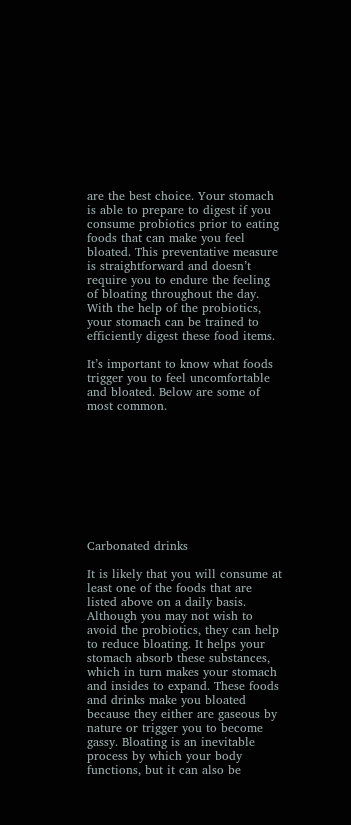are the best choice. Your stomach is able to prepare to digest if you consume probiotics prior to eating foods that can make you feel bloated. This preventative measure is straightforward and doesn’t require you to endure the feeling of bloating throughout the day. With the help of the probiotics, your stomach can be trained to efficiently digest these food items.

It’s important to know what foods trigger you to feel uncomfortable and bloated. Below are some of most common.









Carbonated drinks

It is likely that you will consume at least one of the foods that are listed above on a daily basis. Although you may not wish to avoid the probiotics, they can help to reduce bloating. It helps your stomach absorb these substances, which in turn makes your stomach and insides to expand. These foods and drinks make you bloated because they either are gaseous by nature or trigger you to become gassy. Bloating is an inevitable process by which your body functions, but it can also be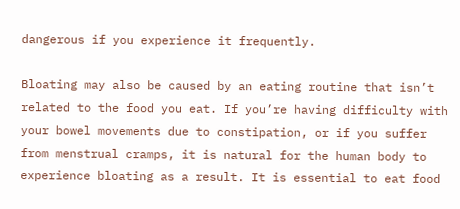dangerous if you experience it frequently.

Bloating may also be caused by an eating routine that isn’t related to the food you eat. If you’re having difficulty with your bowel movements due to constipation, or if you suffer from menstrual cramps, it is natural for the human body to experience bloating as a result. It is essential to eat food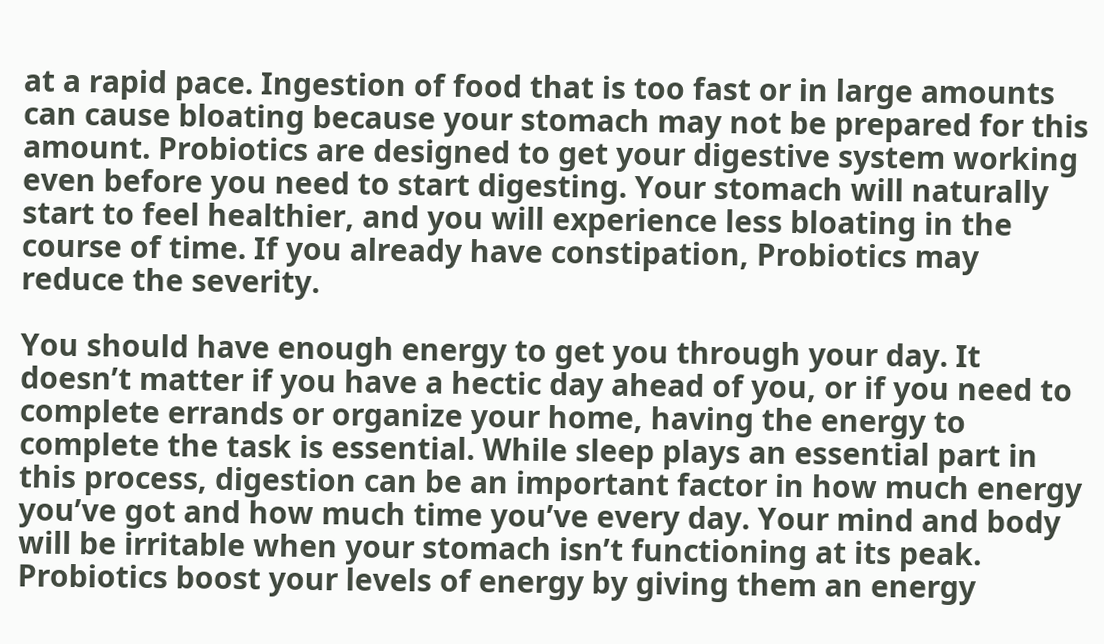at a rapid pace. Ingestion of food that is too fast or in large amounts can cause bloating because your stomach may not be prepared for this amount. Probiotics are designed to get your digestive system working even before you need to start digesting. Your stomach will naturally start to feel healthier, and you will experience less bloating in the course of time. If you already have constipation, Probiotics may reduce the severity.

You should have enough energy to get you through your day. It doesn’t matter if you have a hectic day ahead of you, or if you need to complete errands or organize your home, having the energy to complete the task is essential. While sleep plays an essential part in this process, digestion can be an important factor in how much energy you’ve got and how much time you’ve every day. Your mind and body will be irritable when your stomach isn’t functioning at its peak. Probiotics boost your levels of energy by giving them an energy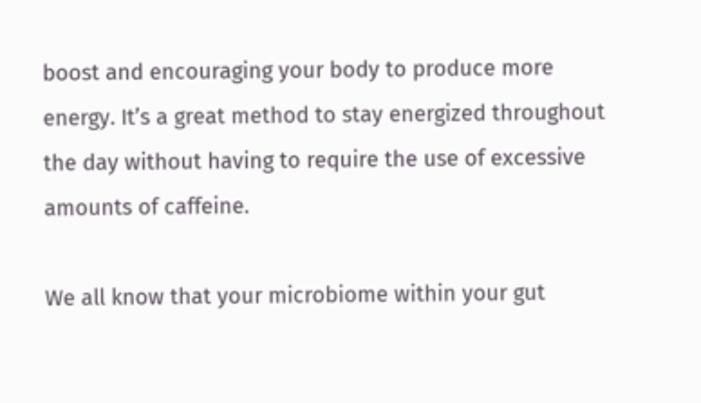boost and encouraging your body to produce more energy. It’s a great method to stay energized throughout the day without having to require the use of excessive amounts of caffeine.

We all know that your microbiome within your gut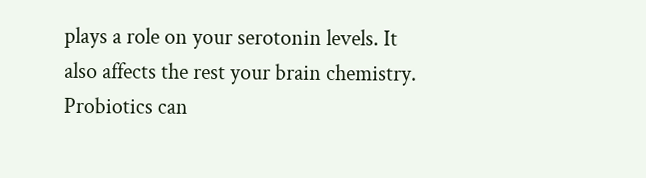plays a role on your serotonin levels. It also affects the rest your brain chemistry. Probiotics can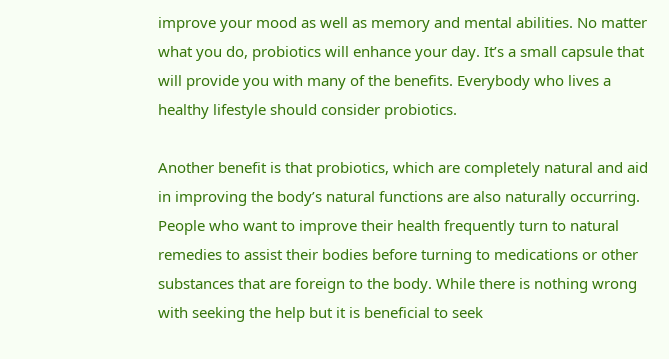improve your mood as well as memory and mental abilities. No matter what you do, probiotics will enhance your day. It’s a small capsule that will provide you with many of the benefits. Everybody who lives a healthy lifestyle should consider probiotics.

Another benefit is that probiotics, which are completely natural and aid in improving the body’s natural functions are also naturally occurring. People who want to improve their health frequently turn to natural remedies to assist their bodies before turning to medications or other substances that are foreign to the body. While there is nothing wrong with seeking the help but it is beneficial to seek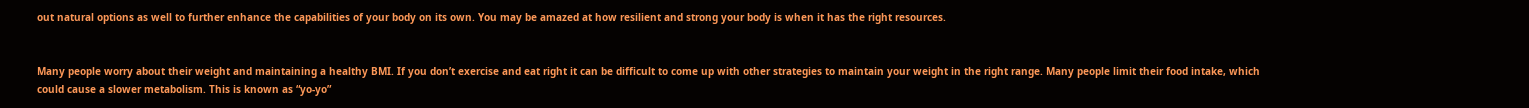out natural options as well to further enhance the capabilities of your body on its own. You may be amazed at how resilient and strong your body is when it has the right resources.


Many people worry about their weight and maintaining a healthy BMI. If you don’t exercise and eat right it can be difficult to come up with other strategies to maintain your weight in the right range. Many people limit their food intake, which could cause a slower metabolism. This is known as “yo-yo”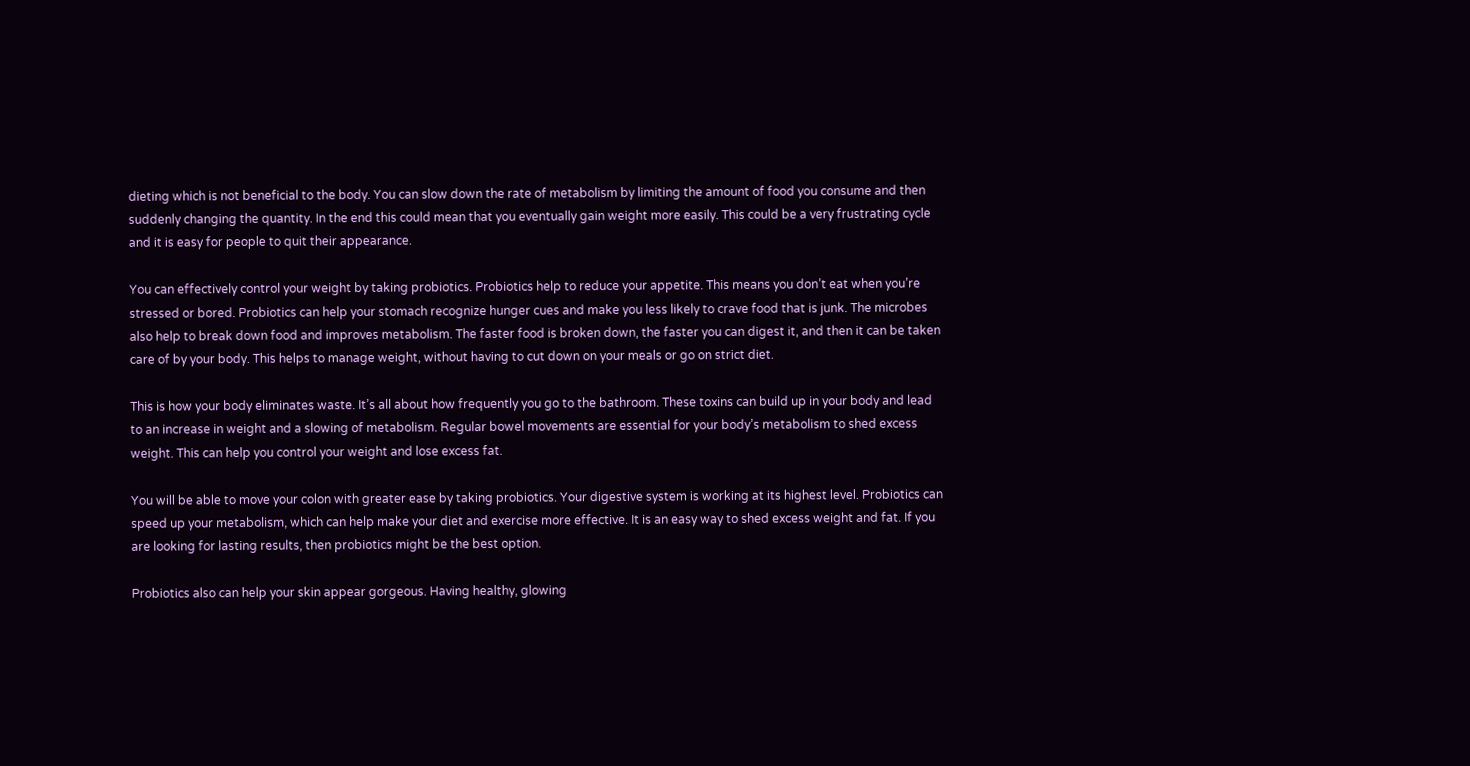dieting which is not beneficial to the body. You can slow down the rate of metabolism by limiting the amount of food you consume and then suddenly changing the quantity. In the end this could mean that you eventually gain weight more easily. This could be a very frustrating cycle and it is easy for people to quit their appearance.

You can effectively control your weight by taking probiotics. Probiotics help to reduce your appetite. This means you don’t eat when you’re stressed or bored. Probiotics can help your stomach recognize hunger cues and make you less likely to crave food that is junk. The microbes also help to break down food and improves metabolism. The faster food is broken down, the faster you can digest it, and then it can be taken care of by your body. This helps to manage weight, without having to cut down on your meals or go on strict diet.

This is how your body eliminates waste. It’s all about how frequently you go to the bathroom. These toxins can build up in your body and lead to an increase in weight and a slowing of metabolism. Regular bowel movements are essential for your body’s metabolism to shed excess weight. This can help you control your weight and lose excess fat.

You will be able to move your colon with greater ease by taking probiotics. Your digestive system is working at its highest level. Probiotics can speed up your metabolism, which can help make your diet and exercise more effective. It is an easy way to shed excess weight and fat. If you are looking for lasting results, then probiotics might be the best option.

Probiotics also can help your skin appear gorgeous. Having healthy, glowing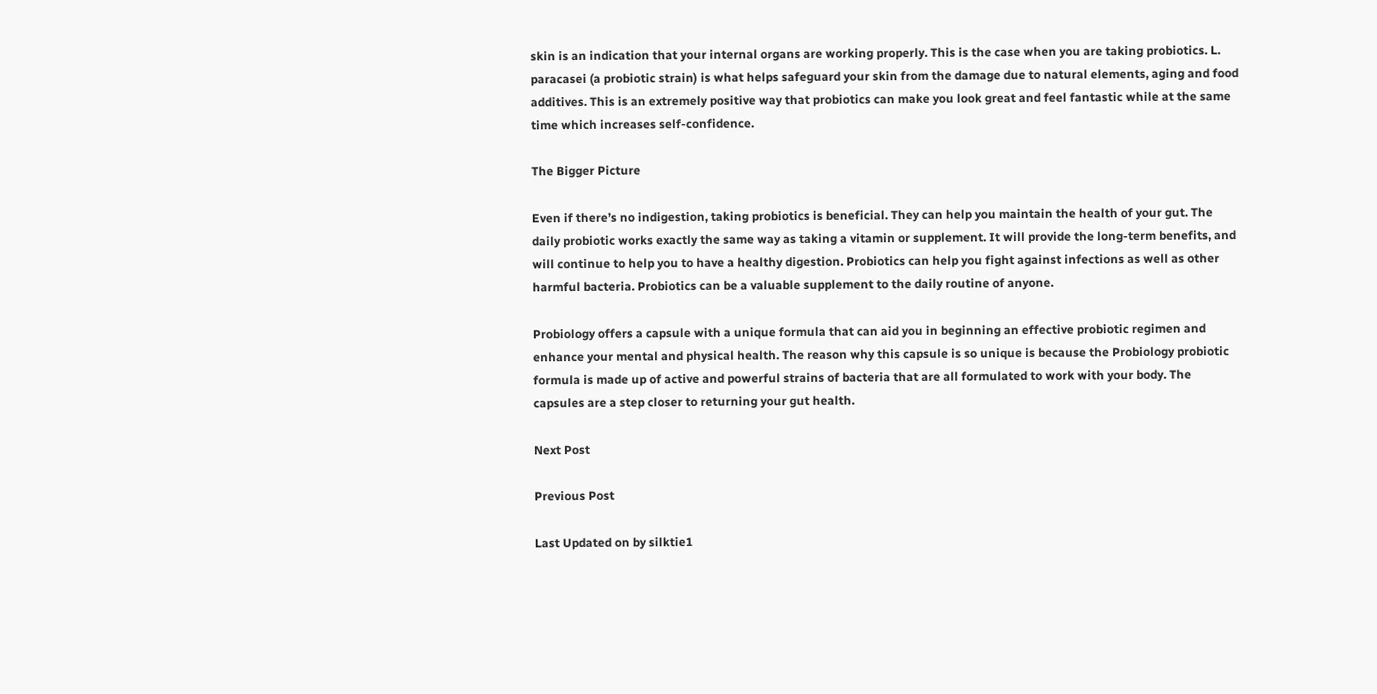skin is an indication that your internal organs are working properly. This is the case when you are taking probiotics. L. paracasei (a probiotic strain) is what helps safeguard your skin from the damage due to natural elements, aging and food additives. This is an extremely positive way that probiotics can make you look great and feel fantastic while at the same time which increases self-confidence.

The Bigger Picture

Even if there’s no indigestion, taking probiotics is beneficial. They can help you maintain the health of your gut. The daily probiotic works exactly the same way as taking a vitamin or supplement. It will provide the long-term benefits, and will continue to help you to have a healthy digestion. Probiotics can help you fight against infections as well as other harmful bacteria. Probiotics can be a valuable supplement to the daily routine of anyone.

Probiology offers a capsule with a unique formula that can aid you in beginning an effective probiotic regimen and enhance your mental and physical health. The reason why this capsule is so unique is because the Probiology probiotic formula is made up of active and powerful strains of bacteria that are all formulated to work with your body. The capsules are a step closer to returning your gut health.

Next Post

Previous Post

Last Updated on by silktie1